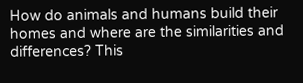How do animals and humans build their homes and where are the similarities and differences? This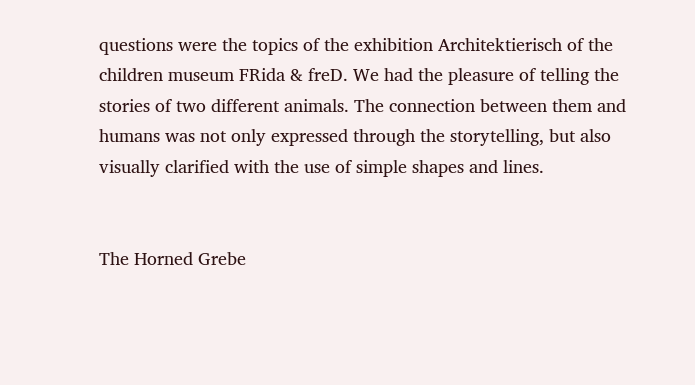questions were the topics of the exhibition Architektierisch of the children museum FRida & freD. We had the pleasure of telling the stories of two different animals. The connection between them and humans was not only expressed through the storytelling, but also visually clarified with the use of simple shapes and lines.


The Horned Grebe